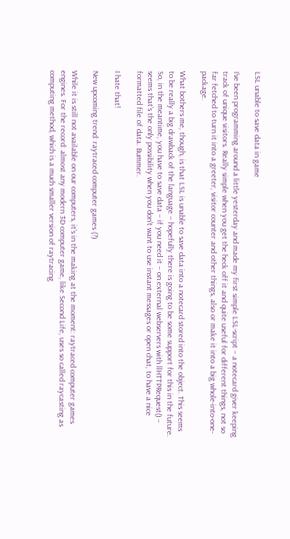LSL unable to save data in game

I’ve been programming around a little yesterday and made my first simple LSL-script – a notecard giver keeping track of unique visitors. Really simple when you get the heck off it and quite useful for different things, not so far fetched to turn it into a greeter, visitor counter and other things, also or make it into a big whole-into-one-package.

What bothers me, though, is that LSL is unable to save data into a notecard stored into the object. This seems to be really a big drawback of the language – hopefully there is going to be some support for this in the future. So, in the meantime, you have to save data – if you need it – on external webservers with llHTTPRequest() – seems that’s the only possibility when you don’t want to use instant messages or open chat, to have a nice formatted file of data. Bummer.

I hate that!

New upcoming trend: raytraced computer games (?)

While it is still not available on our computers, it’s in the making at the moment: raytraced computer games engines. For the record: almost any modern 3D computer game, like Second Life, uses so called raycasting as computing method, which is a much smaller version of raytracing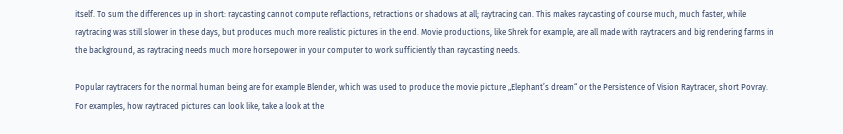itself. To sum the differences up in short: raycasting cannot compute reflactions, retractions or shadows at all; raytracing can. This makes raycasting of course much, much faster, while raytracing was still slower in these days, but produces much more realistic pictures in the end. Movie productions, like Shrek for example, are all made with raytracers and big rendering farms in the background, as raytracing needs much more horsepower in your computer to work sufficiently than raycasting needs.

Popular raytracers for the normal human being are for example Blender, which was used to produce the movie picture „Elephant’s dream“ or the Persistence of Vision Raytracer, short Povray. For examples, how raytraced pictures can look like, take a look at the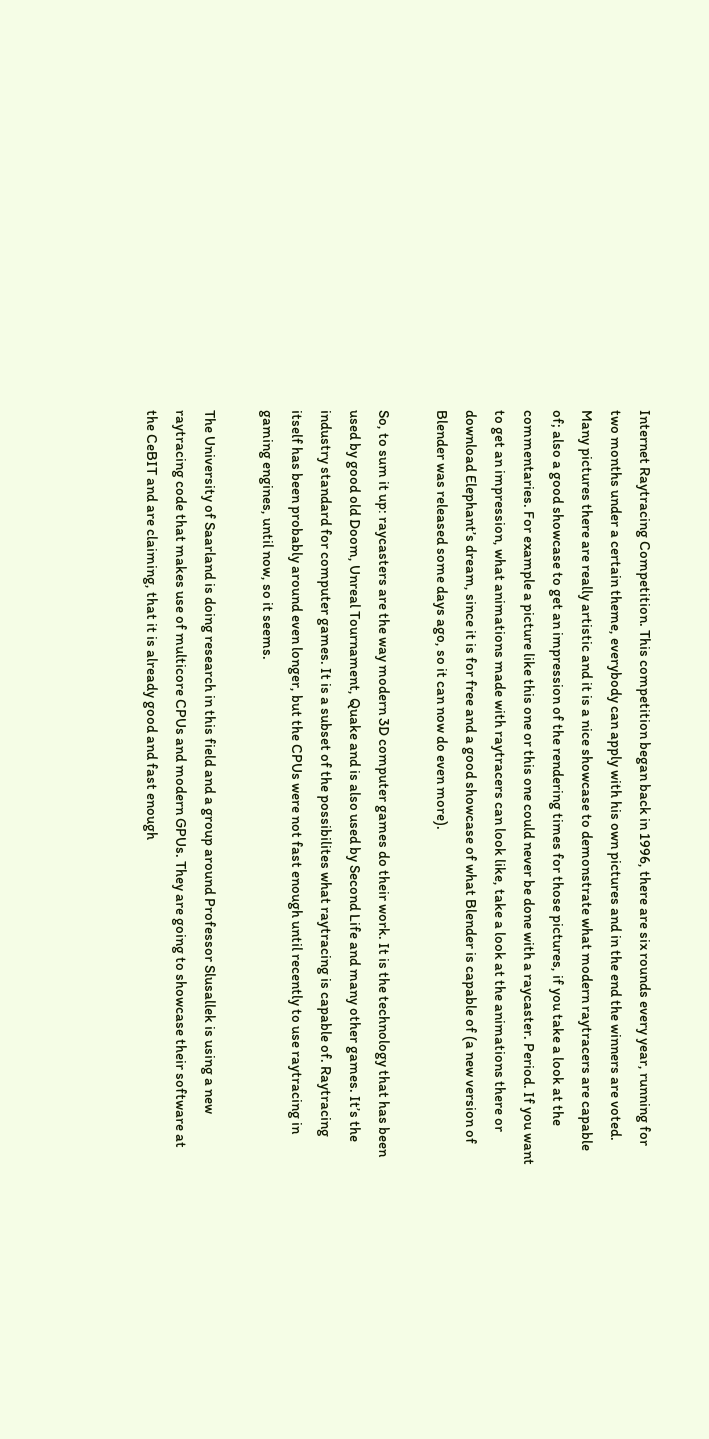Internet Raytracing Competition. This competition began back in 1996, there are six rounds every year, running for two months under a certain theme, everybody can apply with his own pictures and in the end the winners are voted. Many pictures there are really artistic and it is a nice showcase to demonstrate what modern raytracers are capable of; also a good showcase to get an impression of the rendering times for those pictures, if you take a look at the commentaries. For example a picture like this one or this one could never be done with a raycaster. Period. If you want to get an impression, what animations made with raytracers can look like, take a look at the animations there or download Elephant’s dream, since it is for free and a good showcase of what Blender is capable of (a new version of Blender was released some days ago, so it can now do even more).

So, to sum it up: raycasters are the way modern 3D computer games do their work. It is the technology that has been used by good old Doom, Unreal Tournament, Quake and is also used by Second Life and many other games. It’s the industry standard for computer games. It is a subset of the possibilites what raytracing is capable of. Raytracing itself has been probably around even longer, but the CPUs were not fast enough until recently to use raytracing in gaming engines, until now, so it seems.

The University of Saarland is doing research in this field and a group around Professor Slusallek is using a new raytracing code that makes use of multicore CPUs and modern GPUs. They are going to showcase their software at the CeBIT and are claiming, that it is already good and fast enough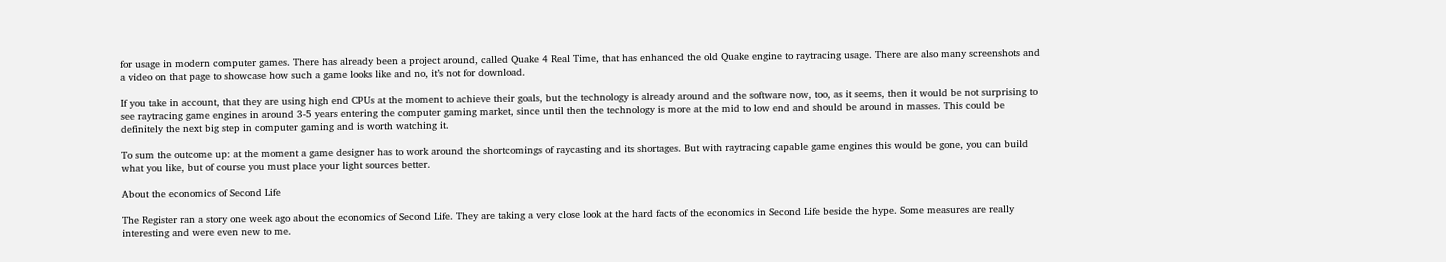for usage in modern computer games. There has already been a project around, called Quake 4 Real Time, that has enhanced the old Quake engine to raytracing usage. There are also many screenshots and a video on that page to showcase how such a game looks like and no, it’s not for download.

If you take in account, that they are using high end CPUs at the moment to achieve their goals, but the technology is already around and the software now, too, as it seems, then it would be not surprising to see raytracing game engines in around 3-5 years entering the computer gaming market, since until then the technology is more at the mid to low end and should be around in masses. This could be definitely the next big step in computer gaming and is worth watching it.

To sum the outcome up: at the moment a game designer has to work around the shortcomings of raycasting and its shortages. But with raytracing capable game engines this would be gone, you can build what you like, but of course you must place your light sources better.

About the economics of Second Life

The Register ran a story one week ago about the economics of Second Life. They are taking a very close look at the hard facts of the economics in Second Life beside the hype. Some measures are really interesting and were even new to me.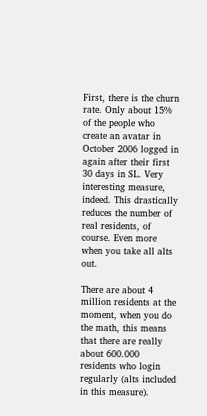First, there is the churn rate. Only about 15% of the people who create an avatar in October 2006 logged in again after their first 30 days in SL. Very interesting measure, indeed. This drastically reduces the number of real residents, of course. Even more when you take all alts out.

There are about 4 million residents at the moment, when you do the math, this means that there are really about 600.000 residents who login regularly (alts included in this measure).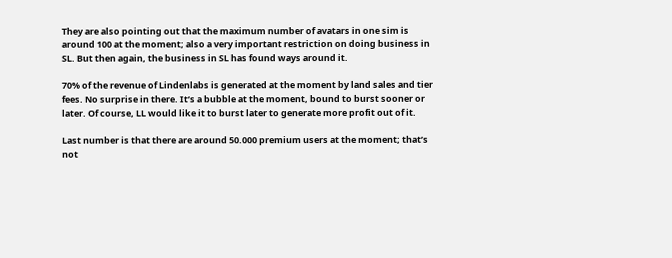They are also pointing out that the maximum number of avatars in one sim is around 100 at the moment; also a very important restriction on doing business in SL. But then again, the business in SL has found ways around it.

70% of the revenue of Lindenlabs is generated at the moment by land sales and tier fees. No surprise in there. It’s a bubble at the moment, bound to burst sooner or later. Of course, LL would like it to burst later to generate more profit out of it.

Last number is that there are around 50.000 premium users at the moment; that’s not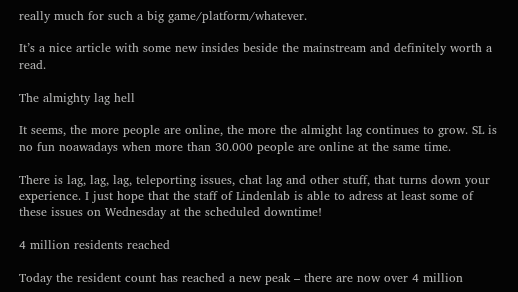really much for such a big game/platform/whatever.

It’s a nice article with some new insides beside the mainstream and definitely worth a read.

The almighty lag hell

It seems, the more people are online, the more the almight lag continues to grow. SL is no fun noawadays when more than 30.000 people are online at the same time.

There is lag, lag, lag, teleporting issues, chat lag and other stuff, that turns down your experience. I just hope that the staff of Lindenlab is able to adress at least some of these issues on Wednesday at the scheduled downtime!

4 million residents reached

Today the resident count has reached a new peak – there are now over 4 million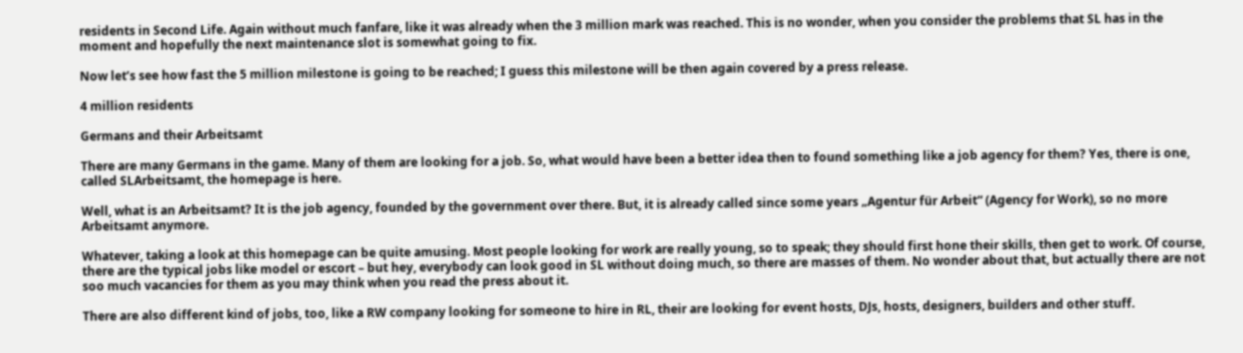residents in Second Life. Again without much fanfare, like it was already when the 3 million mark was reached. This is no wonder, when you consider the problems that SL has in the moment and hopefully the next maintenance slot is somewhat going to fix.

Now let’s see how fast the 5 million milestone is going to be reached; I guess this milestone will be then again covered by a press release.

4 million residents

Germans and their Arbeitsamt

There are many Germans in the game. Many of them are looking for a job. So, what would have been a better idea then to found something like a job agency for them? Yes, there is one, called SLArbeitsamt, the homepage is here.

Well, what is an Arbeitsamt? It is the job agency, founded by the government over there. But, it is already called since some years „Agentur für Arbeit“ (Agency for Work), so no more Arbeitsamt anymore.

Whatever, taking a look at this homepage can be quite amusing. Most people looking for work are really young, so to speak; they should first hone their skills, then get to work. Of course, there are the typical jobs like model or escort – but hey, everybody can look good in SL without doing much, so there are masses of them. No wonder about that, but actually there are not soo much vacancies for them as you may think when you read the press about it.

There are also different kind of jobs, too, like a RW company looking for someone to hire in RL, their are looking for event hosts, DJs, hosts, designers, builders and other stuff.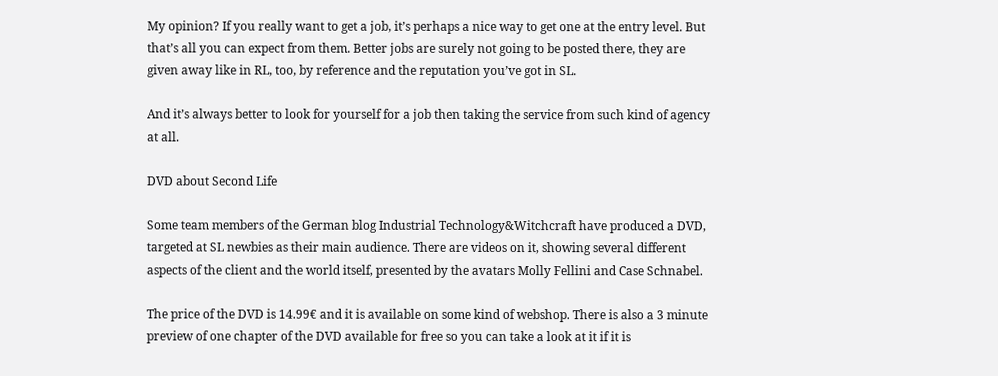My opinion? If you really want to get a job, it’s perhaps a nice way to get one at the entry level. But that’s all you can expect from them. Better jobs are surely not going to be posted there, they are given away like in RL, too, by reference and the reputation you’ve got in SL.

And it’s always better to look for yourself for a job then taking the service from such kind of agency at all.

DVD about Second Life

Some team members of the German blog Industrial Technology&Witchcraft have produced a DVD, targeted at SL newbies as their main audience. There are videos on it, showing several different aspects of the client and the world itself, presented by the avatars Molly Fellini and Case Schnabel.

The price of the DVD is 14.99€ and it is available on some kind of webshop. There is also a 3 minute preview of one chapter of the DVD available for free so you can take a look at it if it is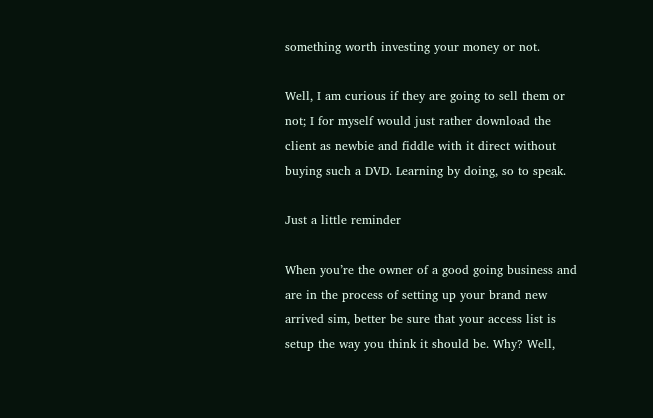something worth investing your money or not.

Well, I am curious if they are going to sell them or not; I for myself would just rather download the client as newbie and fiddle with it direct without buying such a DVD. Learning by doing, so to speak.

Just a little reminder

When you’re the owner of a good going business and are in the process of setting up your brand new arrived sim, better be sure that your access list is setup the way you think it should be. Why? Well,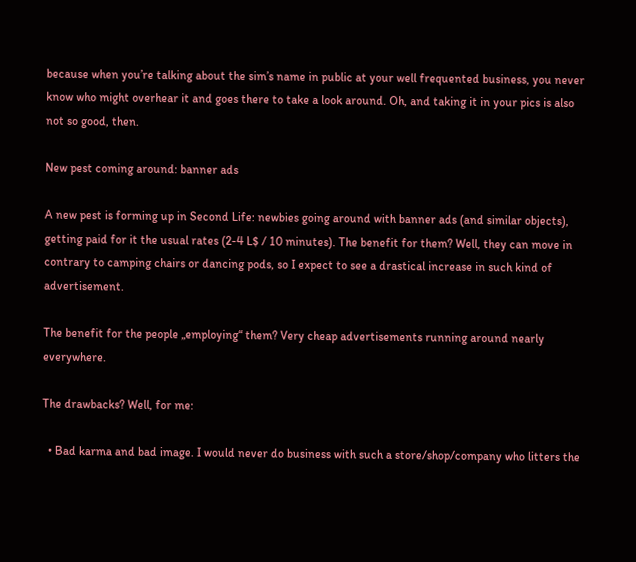because when you’re talking about the sim’s name in public at your well frequented business, you never know who might overhear it and goes there to take a look around. Oh, and taking it in your pics is also not so good, then.

New pest coming around: banner ads

A new pest is forming up in Second Life: newbies going around with banner ads (and similar objects), getting paid for it the usual rates (2-4 L$ / 10 minutes). The benefit for them? Well, they can move in contrary to camping chairs or dancing pods, so I expect to see a drastical increase in such kind of advertisement.

The benefit for the people „employing“ them? Very cheap advertisements running around nearly everywhere.

The drawbacks? Well, for me:

  • Bad karma and bad image. I would never do business with such a store/shop/company who litters the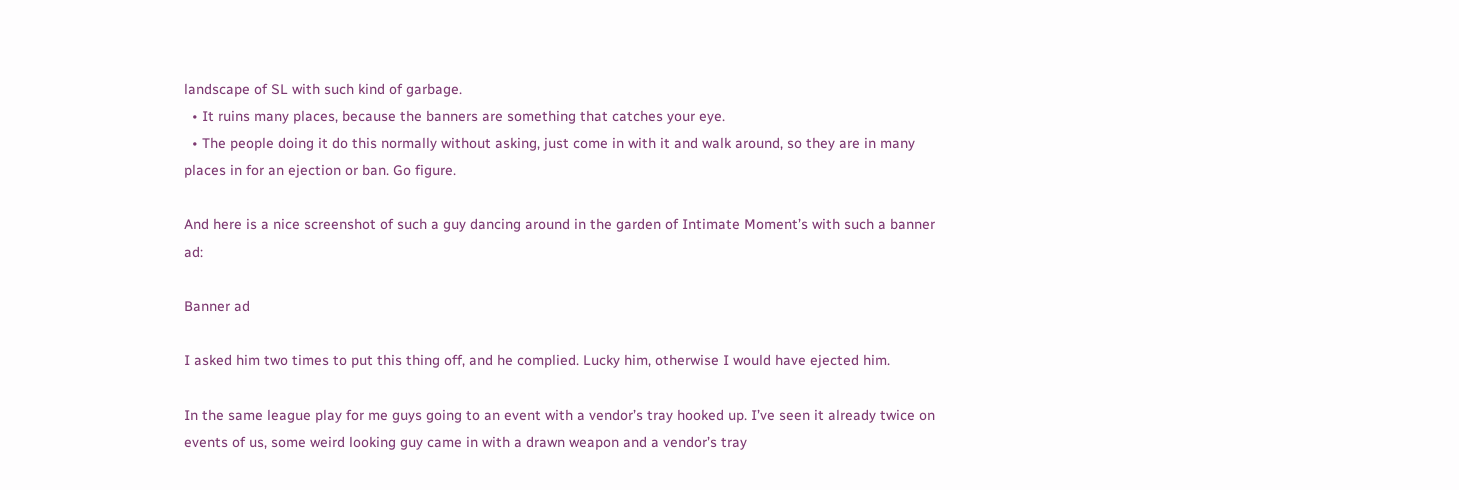landscape of SL with such kind of garbage.
  • It ruins many places, because the banners are something that catches your eye.
  • The people doing it do this normally without asking, just come in with it and walk around, so they are in many places in for an ejection or ban. Go figure.

And here is a nice screenshot of such a guy dancing around in the garden of Intimate Moment’s with such a banner ad:

Banner ad

I asked him two times to put this thing off, and he complied. Lucky him, otherwise I would have ejected him.

In the same league play for me guys going to an event with a vendor’s tray hooked up. I’ve seen it already twice on events of us, some weird looking guy came in with a drawn weapon and a vendor’s tray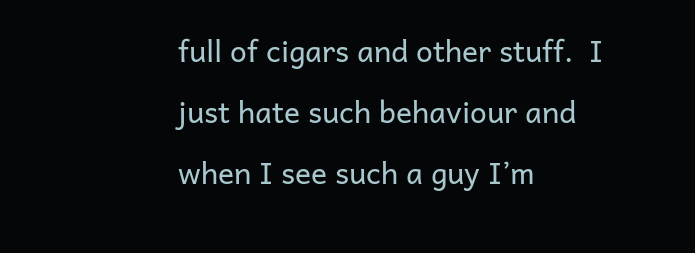full of cigars and other stuff.  I just hate such behaviour and when I see such a guy I’m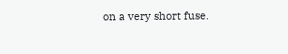on a very short fuse.